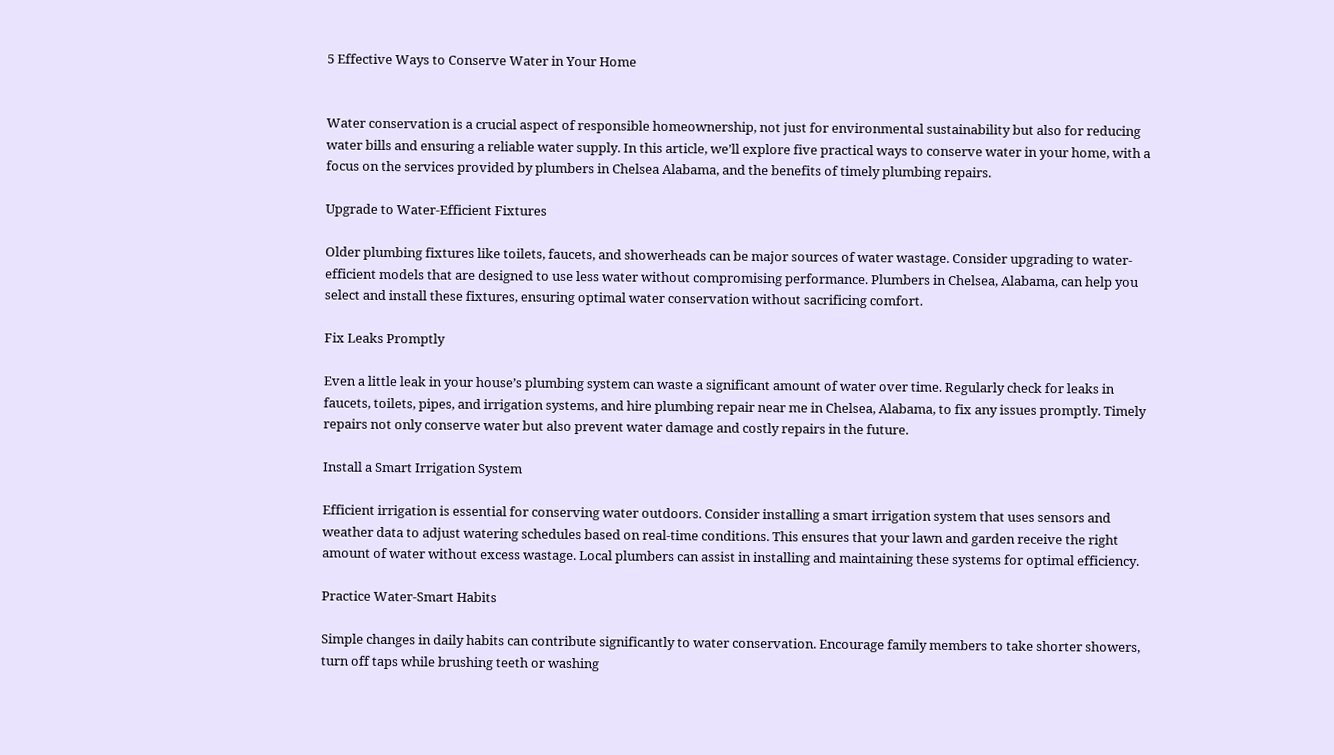5 Effective Ways to Conserve Water in Your Home


Water conservation is a crucial aspect of responsible homeownership, not just for environmental sustainability but also for reducing water bills and ensuring a reliable water supply. In this article, we’ll explore five practical ways to conserve water in your home, with a focus on the services provided by plumbers in Chelsea Alabama, and the benefits of timely plumbing repairs.

Upgrade to Water-Efficient Fixtures

Older plumbing fixtures like toilets, faucets, and showerheads can be major sources of water wastage. Consider upgrading to water-efficient models that are designed to use less water without compromising performance. Plumbers in Chelsea, Alabama, can help you select and install these fixtures, ensuring optimal water conservation without sacrificing comfort.

Fix Leaks Promptly

Even a little leak in your house’s plumbing system can waste a significant amount of water over time. Regularly check for leaks in faucets, toilets, pipes, and irrigation systems, and hire plumbing repair near me in Chelsea, Alabama, to fix any issues promptly. Timely repairs not only conserve water but also prevent water damage and costly repairs in the future.

Install a Smart Irrigation System

Efficient irrigation is essential for conserving water outdoors. Consider installing a smart irrigation system that uses sensors and weather data to adjust watering schedules based on real-time conditions. This ensures that your lawn and garden receive the right amount of water without excess wastage. Local plumbers can assist in installing and maintaining these systems for optimal efficiency.

Practice Water-Smart Habits

Simple changes in daily habits can contribute significantly to water conservation. Encourage family members to take shorter showers, turn off taps while brushing teeth or washing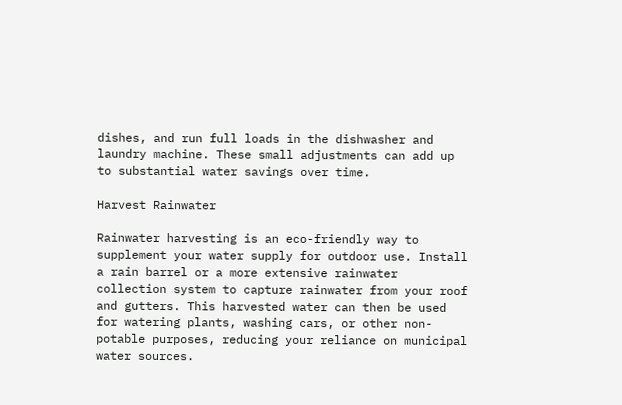dishes, and run full loads in the dishwasher and laundry machine. These small adjustments can add up to substantial water savings over time.

Harvest Rainwater

Rainwater harvesting is an eco-friendly way to supplement your water supply for outdoor use. Install a rain barrel or a more extensive rainwater collection system to capture rainwater from your roof and gutters. This harvested water can then be used for watering plants, washing cars, or other non-potable purposes, reducing your reliance on municipal water sources.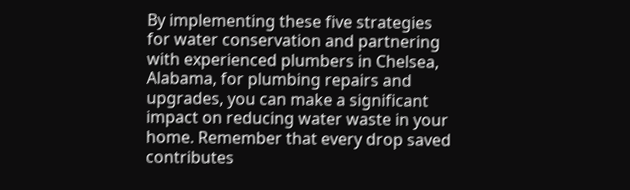By implementing these five strategies for water conservation and partnering with experienced plumbers in Chelsea, Alabama, for plumbing repairs and upgrades, you can make a significant impact on reducing water waste in your home. Remember that every drop saved contributes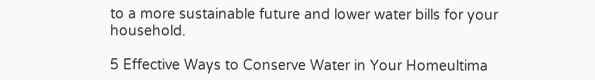to a more sustainable future and lower water bills for your household.

5 Effective Ways to Conserve Water in Your Homeultima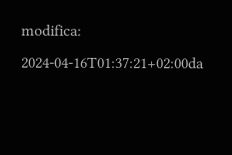modifica: 2024-04-16T01:37:21+02:00da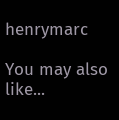henrymarc

You may also like...